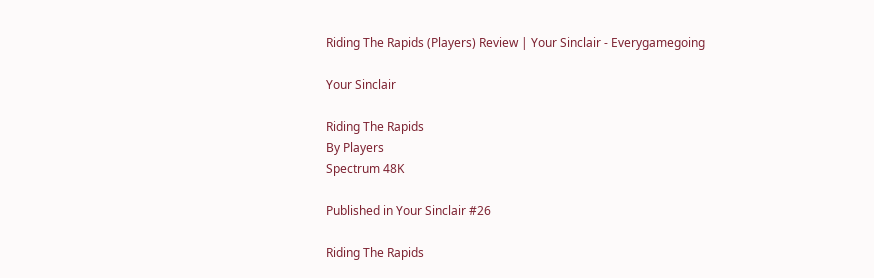Riding The Rapids (Players) Review | Your Sinclair - Everygamegoing

Your Sinclair

Riding The Rapids
By Players
Spectrum 48K

Published in Your Sinclair #26

Riding The Rapids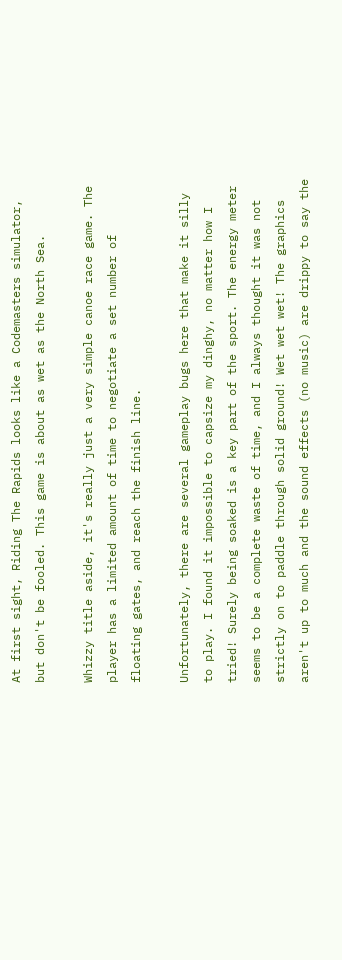At first sight, Riding The Rapids looks like a Codemasters simulator, but don't be fooled. This game is about as wet as the North Sea.

Whizzy title aside, it's really just a very simple canoe race game. The player has a limited amount of time to negotiate a set number of floating gates, and reach the finish line.

Unfortunately, there are several gameplay bugs here that make it silly to play. I found it impossible to capsize my dinghy, no matter how I tried! Surely being soaked is a key part of the sport. The energy meter seems to be a complete waste of time, and I always thought it was not strictly on to paddle through solid ground! Wet wet wet! The graphics aren't up to much and the sound effects (no music) are drippy to say the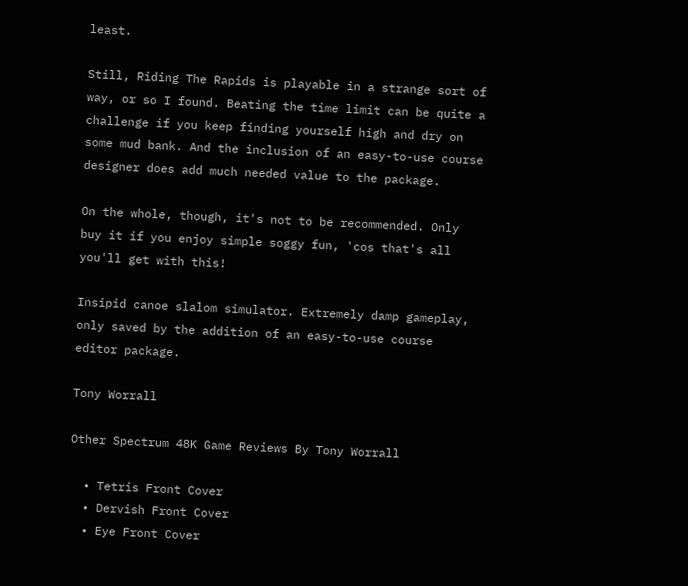least.

Still, Riding The Rapids is playable in a strange sort of way, or so I found. Beating the time limit can be quite a challenge if you keep finding yourself high and dry on some mud bank. And the inclusion of an easy-to-use course designer does add much needed value to the package.

On the whole, though, it's not to be recommended. Only buy it if you enjoy simple soggy fun, 'cos that's all you'll get with this!

Insipid canoe slalom simulator. Extremely damp gameplay, only saved by the addition of an easy-to-use course editor package.

Tony Worrall

Other Spectrum 48K Game Reviews By Tony Worrall

  • Tetris Front Cover
  • Dervish Front Cover
  • Eye Front Cover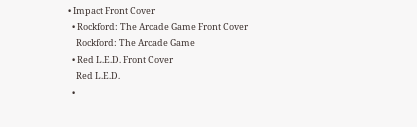• Impact Front Cover
  • Rockford: The Arcade Game Front Cover
    Rockford: The Arcade Game
  • Red L.E.D. Front Cover
    Red L.E.D.
  •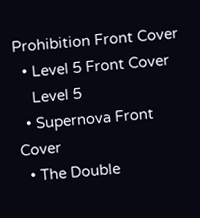Prohibition Front Cover
  • Level 5 Front Cover
    Level 5
  • Supernova Front Cover
  • The Double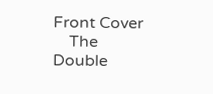Front Cover
    The Double